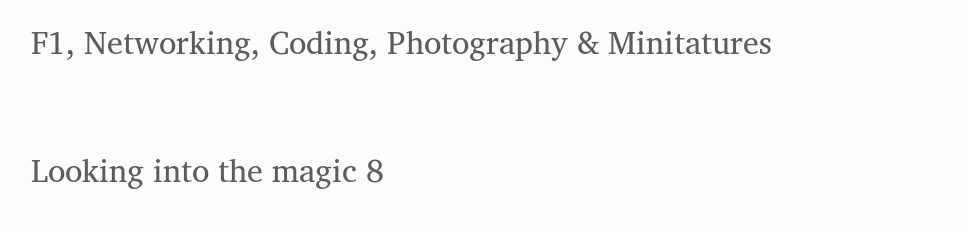F1, Networking, Coding, Photography & Minitatures

Looking into the magic 8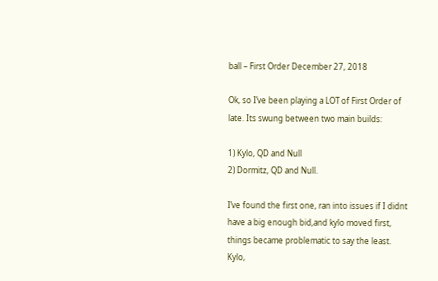ball – First Order December 27, 2018

Ok, so I’ve been playing a LOT of First Order of late. Its swung between two main builds:

1) Kylo, QD and Null
2) Dormitz, QD and Null.

I’ve found the first one, ran into issues if I didnt have a big enough bid,and kylo moved first, things became problematic to say the least. Kylo,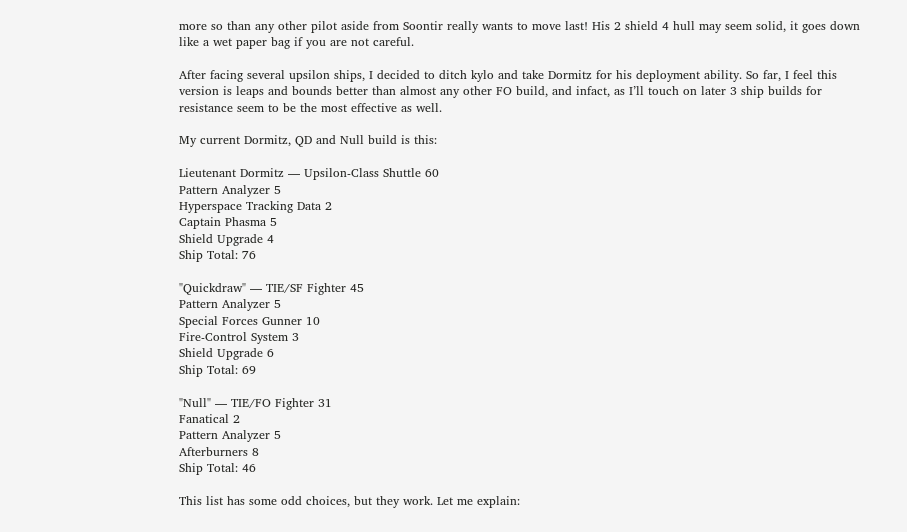more so than any other pilot aside from Soontir really wants to move last! His 2 shield 4 hull may seem solid, it goes down like a wet paper bag if you are not careful.

After facing several upsilon ships, I decided to ditch kylo and take Dormitz for his deployment ability. So far, I feel this version is leaps and bounds better than almost any other FO build, and infact, as I’ll touch on later 3 ship builds for resistance seem to be the most effective as well.

My current Dormitz, QD and Null build is this:

Lieutenant Dormitz — Upsilon-Class Shuttle 60
Pattern Analyzer 5
Hyperspace Tracking Data 2
Captain Phasma 5
Shield Upgrade 4
Ship Total: 76

"Quickdraw" — TIE/SF Fighter 45
Pattern Analyzer 5
Special Forces Gunner 10
Fire-Control System 3
Shield Upgrade 6
Ship Total: 69

"Null" — TIE/FO Fighter 31
Fanatical 2
Pattern Analyzer 5
Afterburners 8
Ship Total: 46

This list has some odd choices, but they work. Let me explain: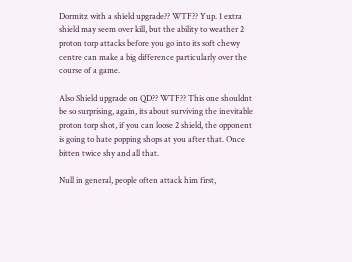Dormitz with a shield upgrade?? WTF?? Yup. 1 extra shield may seem over kill, but the ability to weather 2 proton torp attacks before you go into its soft chewy centre can make a big difference particularly over the course of a game.

Also Shield upgrade on QD?? WTF?? This one shouldnt be so surprising, again, its about surviving the inevitable proton torp shot, if you can loose 2 shield, the opponent is going to hate popping shops at you after that. Once bitten twice shy and all that.

Null in general, people often attack him first,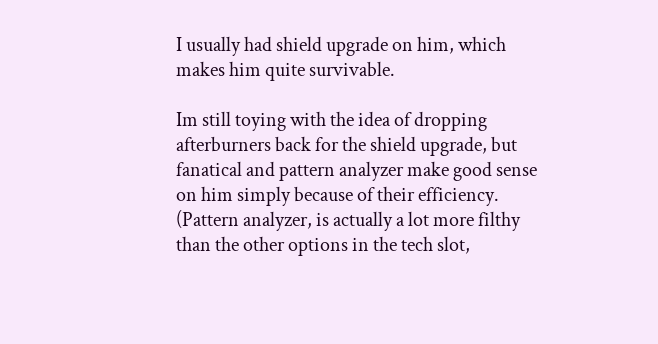I usually had shield upgrade on him, which makes him quite survivable.

Im still toying with the idea of dropping afterburners back for the shield upgrade, but fanatical and pattern analyzer make good sense on him simply because of their efficiency. (Pattern analyzer, is actually a lot more filthy than the other options in the tech slot,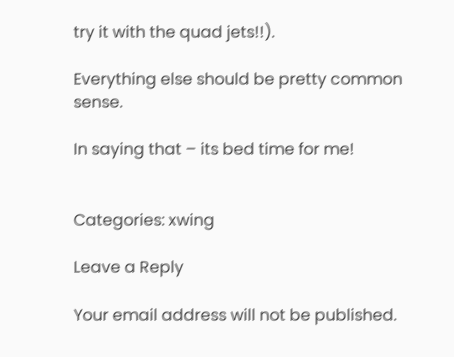try it with the quad jets!!).

Everything else should be pretty common sense.

In saying that – its bed time for me!


Categories: xwing

Leave a Reply

Your email address will not be published.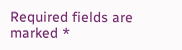Required fields are marked *